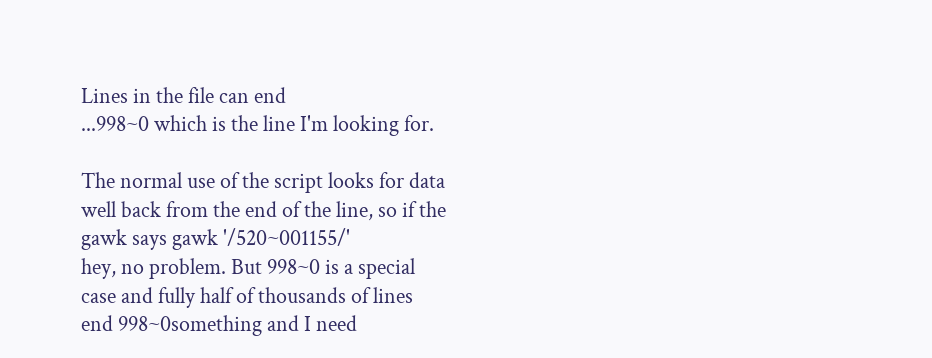Lines in the file can end
...998~0 which is the line I'm looking for.

The normal use of the script looks for data
well back from the end of the line, so if the
gawk says gawk '/520~001155/'
hey, no problem. But 998~0 is a special
case and fully half of thousands of lines
end 998~0something and I need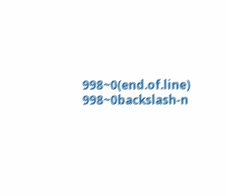998~0(end.of.line)
998~0backslash-n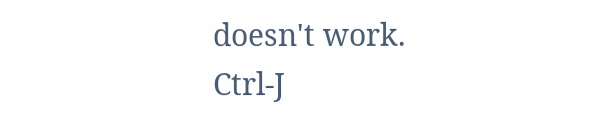doesn't work.
Ctrl-J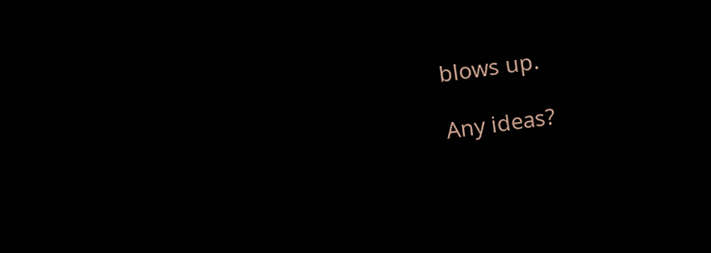blows up.

Any ideas?